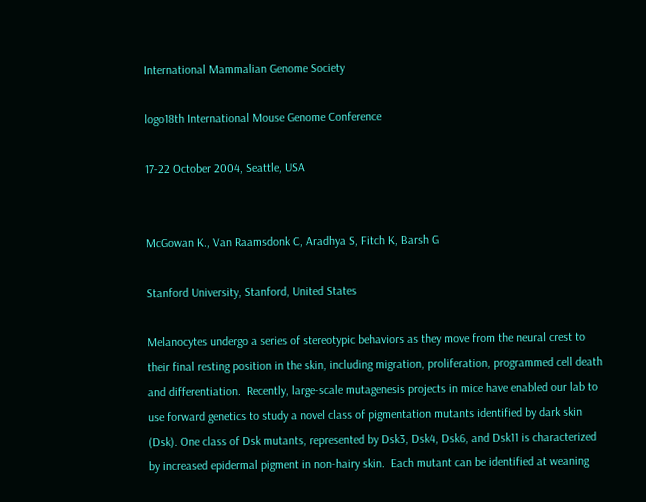International Mammalian Genome Society

logo18th International Mouse Genome Conference

17-22 October 2004, Seattle, USA


McGowan K., Van Raamsdonk C, Aradhya S, Fitch K, Barsh G

Stanford University, Stanford, United States

Melanocytes undergo a series of stereotypic behaviors as they move from the neural crest to their final resting position in the skin, including migration, proliferation, programmed cell death and differentiation.  Recently, large-scale mutagenesis projects in mice have enabled our lab to use forward genetics to study a novel class of pigmentation mutants identified by dark skin (Dsk). One class of Dsk mutants, represented by Dsk3, Dsk4, Dsk6, and Dsk11 is characterized by increased epidermal pigment in non-hairy skin.  Each mutant can be identified at weaning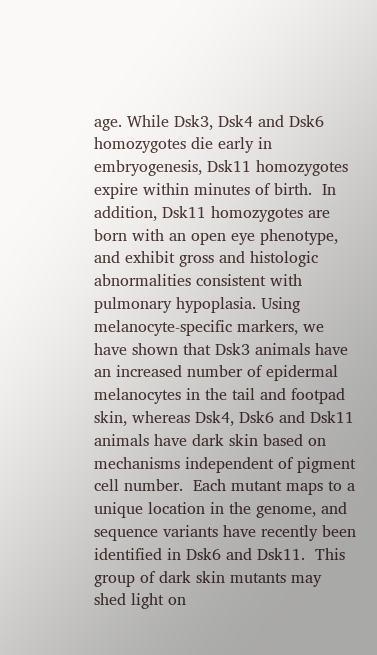age. While Dsk3, Dsk4 and Dsk6 homozygotes die early in embryogenesis, Dsk11 homozygotes expire within minutes of birth.  In addition, Dsk11 homozygotes are born with an open eye phenotype, and exhibit gross and histologic abnormalities consistent with pulmonary hypoplasia. Using melanocyte-specific markers, we have shown that Dsk3 animals have an increased number of epidermal melanocytes in the tail and footpad skin, whereas Dsk4, Dsk6 and Dsk11 animals have dark skin based on mechanisms independent of pigment cell number.  Each mutant maps to a unique location in the genome, and sequence variants have recently been identified in Dsk6 and Dsk11.  This group of dark skin mutants may shed light on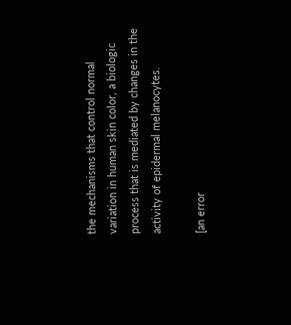the mechanisms that control normal variation in human skin color, a biologic process that is mediated by changes in the activity of epidermal melanocytes.

[an error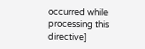occurred while processing this directive]